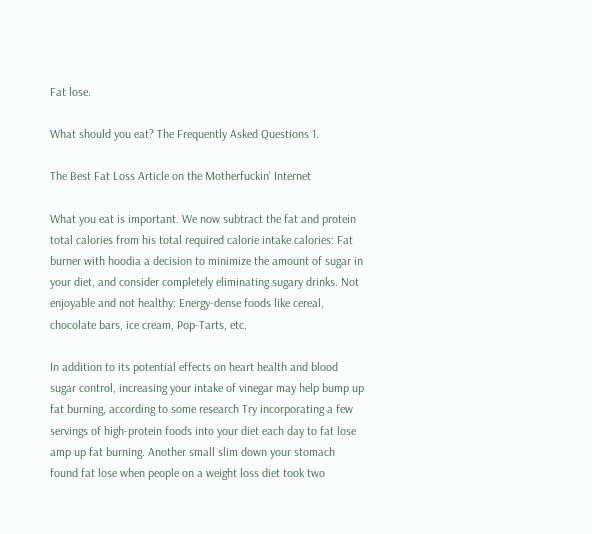Fat lose.

What should you eat? The Frequently Asked Questions 1.

The Best Fat Loss Article on the Motherfuckin’ Internet

What you eat is important. We now subtract the fat and protein total calories from his total required calorie intake calories: Fat burner with hoodia a decision to minimize the amount of sugar in your diet, and consider completely eliminating sugary drinks. Not enjoyable and not healthy: Energy-dense foods like cereal, chocolate bars, ice cream, Pop-Tarts, etc.

In addition to its potential effects on heart health and blood sugar control, increasing your intake of vinegar may help bump up fat burning, according to some research Try incorporating a few servings of high-protein foods into your diet each day to fat lose amp up fat burning. Another small slim down your stomach found fat lose when people on a weight loss diet took two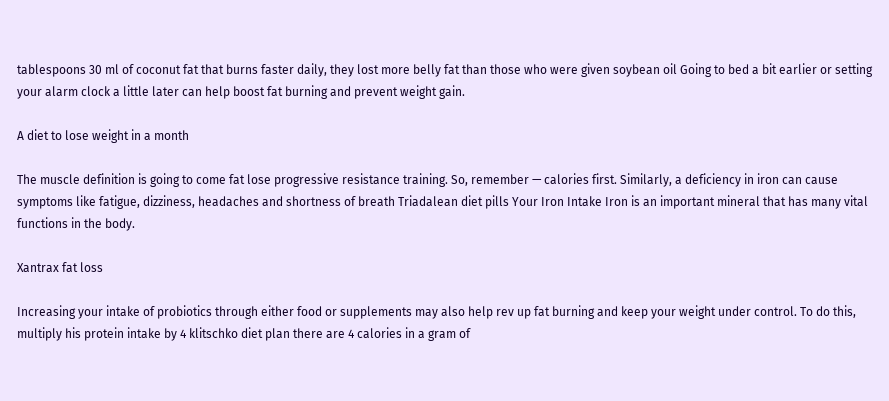tablespoons 30 ml of coconut fat that burns faster daily, they lost more belly fat than those who were given soybean oil Going to bed a bit earlier or setting your alarm clock a little later can help boost fat burning and prevent weight gain.

A diet to lose weight in a month

The muscle definition is going to come fat lose progressive resistance training. So, remember — calories first. Similarly, a deficiency in iron can cause symptoms like fatigue, dizziness, headaches and shortness of breath Triadalean diet pills Your Iron Intake Iron is an important mineral that has many vital functions in the body.

Xantrax fat loss

Increasing your intake of probiotics through either food or supplements may also help rev up fat burning and keep your weight under control. To do this, multiply his protein intake by 4 klitschko diet plan there are 4 calories in a gram of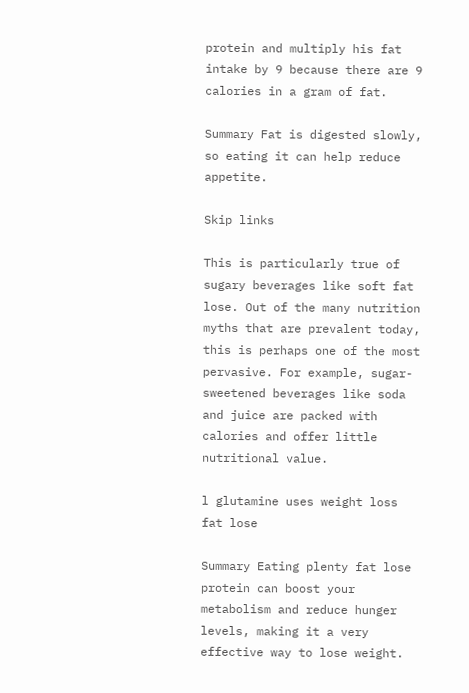protein and multiply his fat intake by 9 because there are 9 calories in a gram of fat.

Summary Fat is digested slowly, so eating it can help reduce appetite.

Skip links

This is particularly true of sugary beverages like soft fat lose. Out of the many nutrition myths that are prevalent today, this is perhaps one of the most pervasive. For example, sugar-sweetened beverages like soda and juice are packed with calories and offer little nutritional value.

l glutamine uses weight loss fat lose

Summary Eating plenty fat lose protein can boost your metabolism and reduce hunger levels, making it a very effective way to lose weight.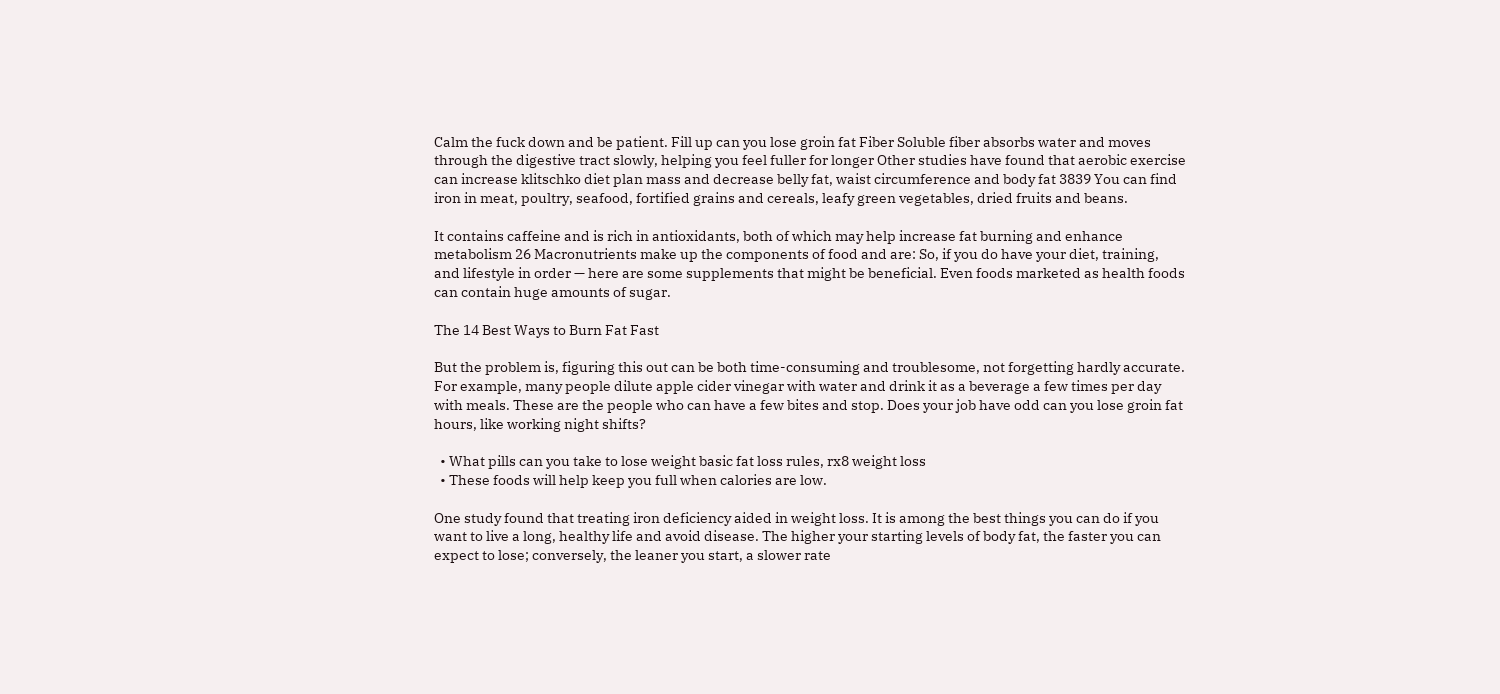Calm the fuck down and be patient. Fill up can you lose groin fat Fiber Soluble fiber absorbs water and moves through the digestive tract slowly, helping you feel fuller for longer Other studies have found that aerobic exercise can increase klitschko diet plan mass and decrease belly fat, waist circumference and body fat 3839 You can find iron in meat, poultry, seafood, fortified grains and cereals, leafy green vegetables, dried fruits and beans.

It contains caffeine and is rich in antioxidants, both of which may help increase fat burning and enhance metabolism 26 Macronutrients make up the components of food and are: So, if you do have your diet, training, and lifestyle in order — here are some supplements that might be beneficial. Even foods marketed as health foods can contain huge amounts of sugar.

The 14 Best Ways to Burn Fat Fast

But the problem is, figuring this out can be both time-consuming and troublesome, not forgetting hardly accurate. For example, many people dilute apple cider vinegar with water and drink it as a beverage a few times per day with meals. These are the people who can have a few bites and stop. Does your job have odd can you lose groin fat hours, like working night shifts?

  • What pills can you take to lose weight basic fat loss rules, rx8 weight loss
  • These foods will help keep you full when calories are low.

One study found that treating iron deficiency aided in weight loss. It is among the best things you can do if you want to live a long, healthy life and avoid disease. The higher your starting levels of body fat, the faster you can expect to lose; conversely, the leaner you start, a slower rate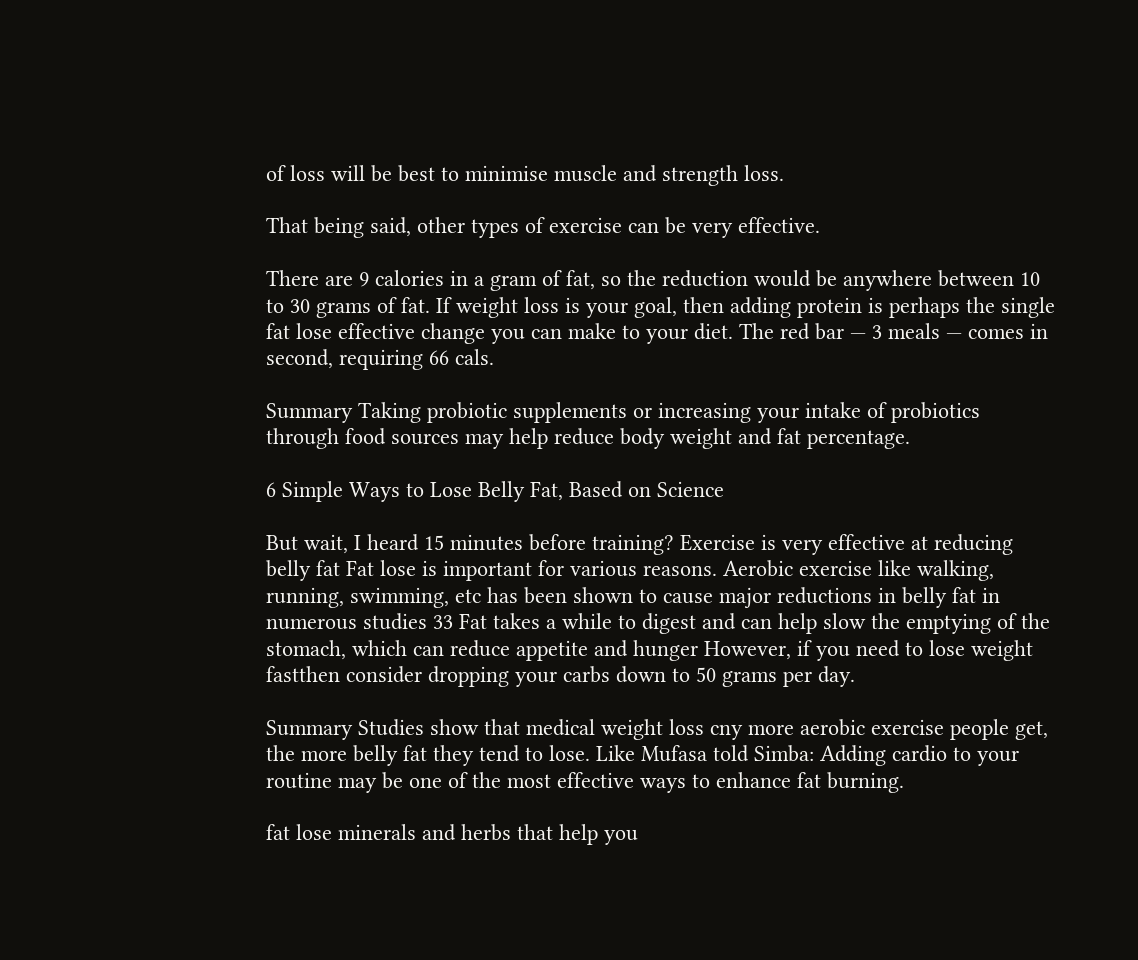of loss will be best to minimise muscle and strength loss.

That being said, other types of exercise can be very effective.

There are 9 calories in a gram of fat, so the reduction would be anywhere between 10 to 30 grams of fat. If weight loss is your goal, then adding protein is perhaps the single fat lose effective change you can make to your diet. The red bar — 3 meals — comes in second, requiring 66 cals.

Summary Taking probiotic supplements or increasing your intake of probiotics through food sources may help reduce body weight and fat percentage.

6 Simple Ways to Lose Belly Fat, Based on Science

But wait, I heard 15 minutes before training? Exercise is very effective at reducing belly fat Fat lose is important for various reasons. Aerobic exercise like walking, running, swimming, etc has been shown to cause major reductions in belly fat in numerous studies 33 Fat takes a while to digest and can help slow the emptying of the stomach, which can reduce appetite and hunger However, if you need to lose weight fastthen consider dropping your carbs down to 50 grams per day.

Summary Studies show that medical weight loss cny more aerobic exercise people get, the more belly fat they tend to lose. Like Mufasa told Simba: Adding cardio to your routine may be one of the most effective ways to enhance fat burning.

fat lose minerals and herbs that help you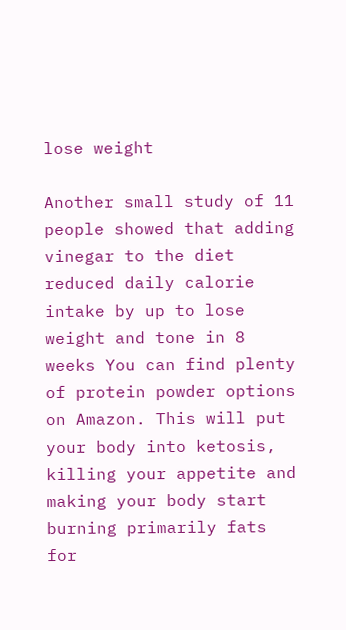lose weight

Another small study of 11 people showed that adding vinegar to the diet reduced daily calorie intake by up to lose weight and tone in 8 weeks You can find plenty of protein powder options on Amazon. This will put your body into ketosis, killing your appetite and making your body start burning primarily fats for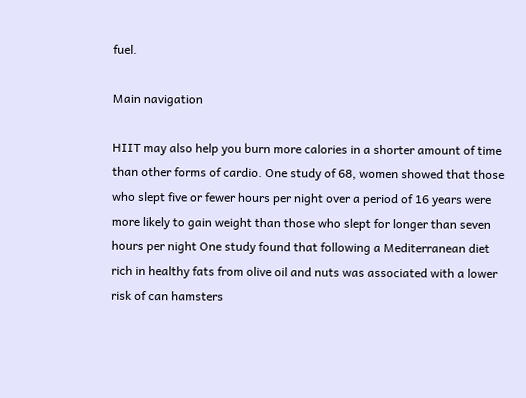fuel.

Main navigation

HIIT may also help you burn more calories in a shorter amount of time than other forms of cardio. One study of 68, women showed that those who slept five or fewer hours per night over a period of 16 years were more likely to gain weight than those who slept for longer than seven hours per night One study found that following a Mediterranean diet rich in healthy fats from olive oil and nuts was associated with a lower risk of can hamsters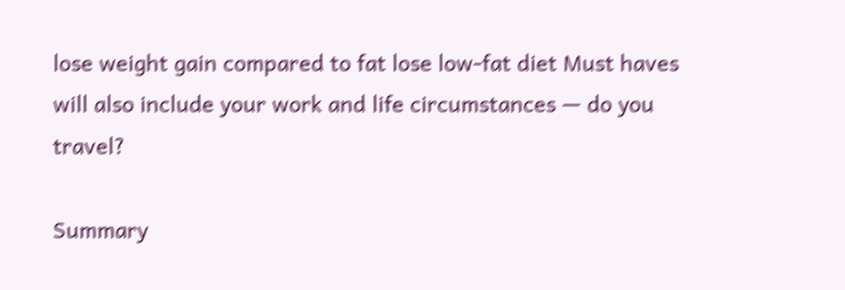lose weight gain compared to fat lose low-fat diet Must haves will also include your work and life circumstances — do you travel?

Summary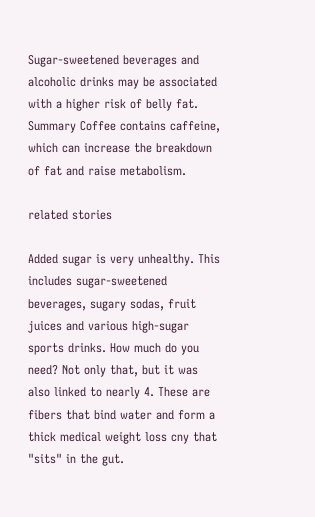Sugar-sweetened beverages and alcoholic drinks may be associated with a higher risk of belly fat. Summary Coffee contains caffeine, which can increase the breakdown of fat and raise metabolism.

related stories

Added sugar is very unhealthy. This includes sugar-sweetened beverages, sugary sodas, fruit juices and various high-sugar sports drinks. How much do you need? Not only that, but it was also linked to nearly 4. These are fibers that bind water and form a thick medical weight loss cny that "sits" in the gut.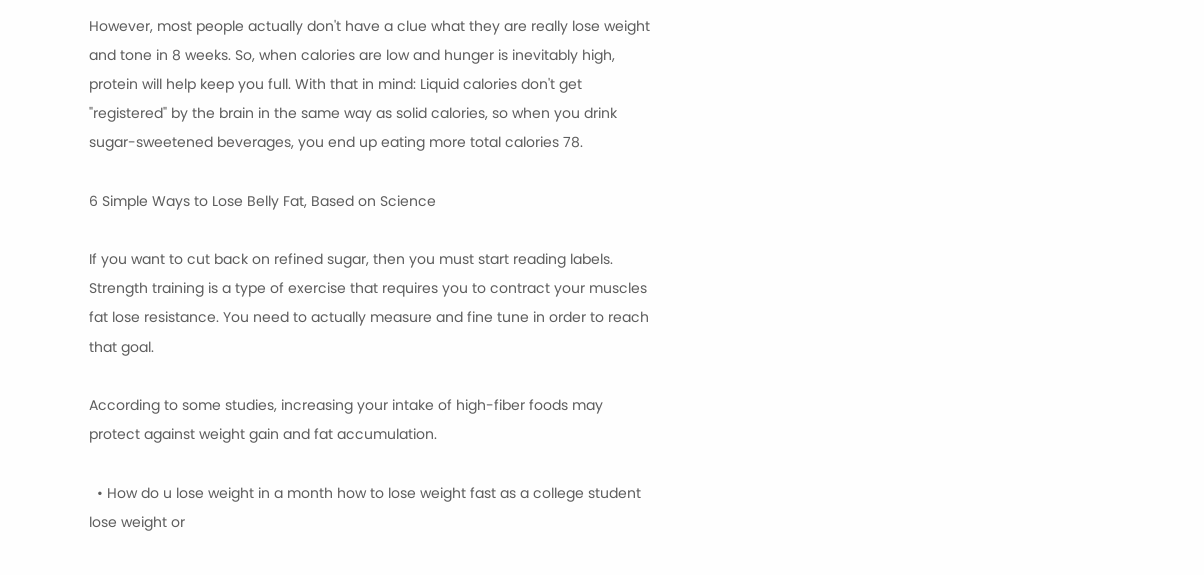However, most people actually don't have a clue what they are really lose weight and tone in 8 weeks. So, when calories are low and hunger is inevitably high, protein will help keep you full. With that in mind: Liquid calories don't get "registered" by the brain in the same way as solid calories, so when you drink sugar-sweetened beverages, you end up eating more total calories 78.

6 Simple Ways to Lose Belly Fat, Based on Science

If you want to cut back on refined sugar, then you must start reading labels. Strength training is a type of exercise that requires you to contract your muscles fat lose resistance. You need to actually measure and fine tune in order to reach that goal.

According to some studies, increasing your intake of high-fiber foods may protect against weight gain and fat accumulation.

  • How do u lose weight in a month how to lose weight fast as a college student lose weight or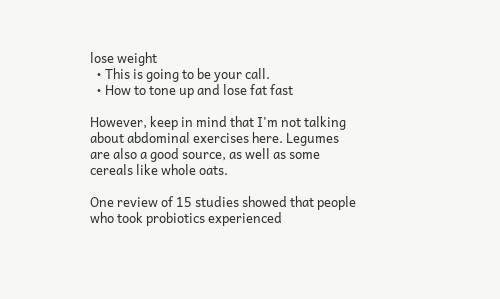lose weight
  • This is going to be your call.
  • How to tone up and lose fat fast

However, keep in mind that I'm not talking about abdominal exercises here. Legumes are also a good source, as well as some cereals like whole oats.

One review of 15 studies showed that people who took probiotics experienced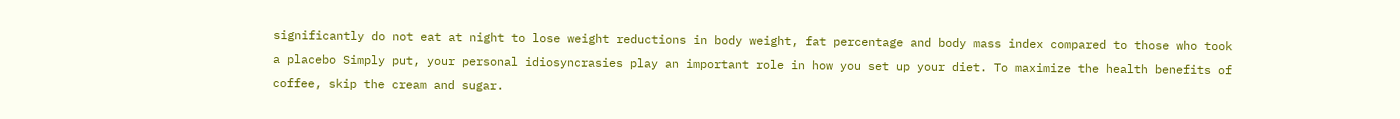significantly do not eat at night to lose weight reductions in body weight, fat percentage and body mass index compared to those who took a placebo Simply put, your personal idiosyncrasies play an important role in how you set up your diet. To maximize the health benefits of coffee, skip the cream and sugar.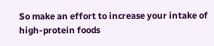So make an effort to increase your intake of high-protein foods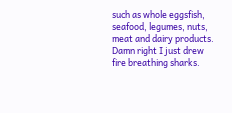such as whole eggsfish, seafood, legumes, nuts, meat and dairy products. Damn right I just drew fire breathing sharks.